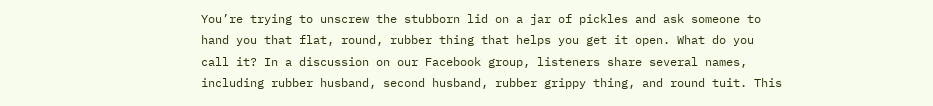You’re trying to unscrew the stubborn lid on a jar of pickles and ask someone to hand you that flat, round, rubber thing that helps you get it open. What do you call it? In a discussion on our Facebook group, listeners share several names, including rubber husband, second husband, rubber grippy thing, and round tuit. This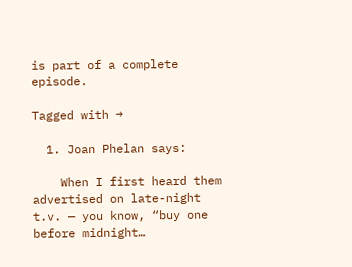is part of a complete episode.

Tagged with →

  1. Joan Phelan says:

    When I first heard them advertised on late-night t.v. — you know, “buy one before midnight…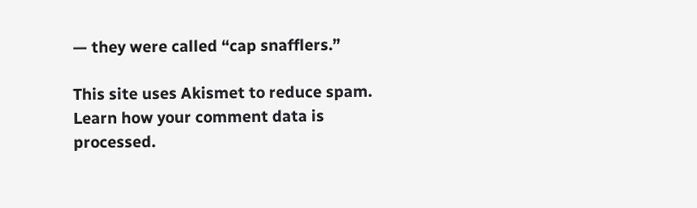— they were called “cap snafflers.”

This site uses Akismet to reduce spam. Learn how your comment data is processed.